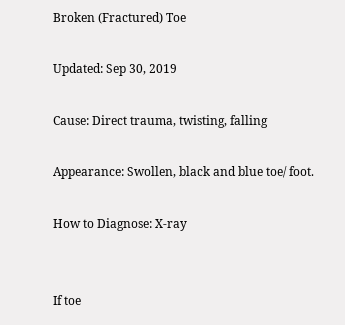Broken (Fractured) Toe

Updated: Sep 30, 2019

Cause: Direct trauma, twisting, falling

Appearance: Swollen, black and blue toe/ foot.

How to Diagnose: X-ray


If toe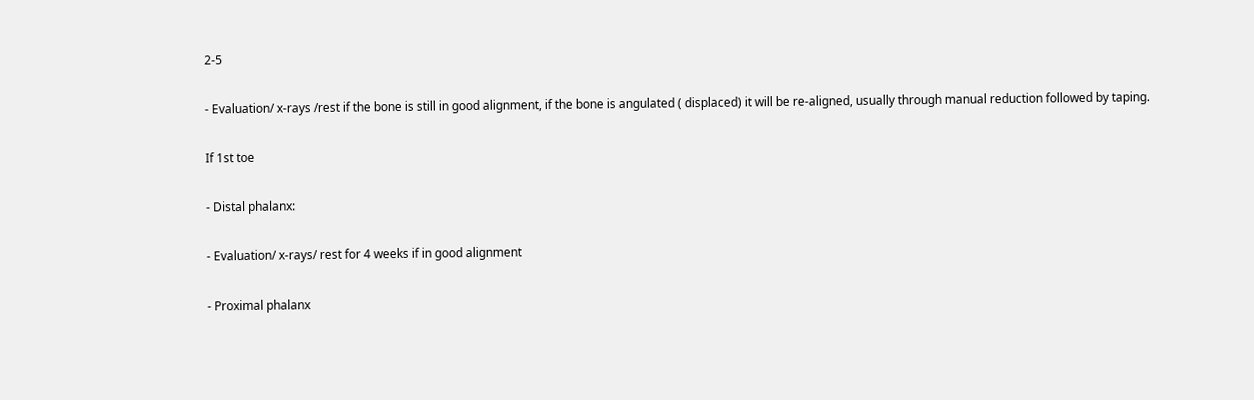2-5

- Evaluation/ x-rays /rest if the bone is still in good alignment, if the bone is angulated ( displaced) it will be re-aligned, usually through manual reduction followed by taping.

If 1st toe

- Distal phalanx:

- Evaluation/ x-rays/ rest for 4 weeks if in good alignment

- Proximal phalanx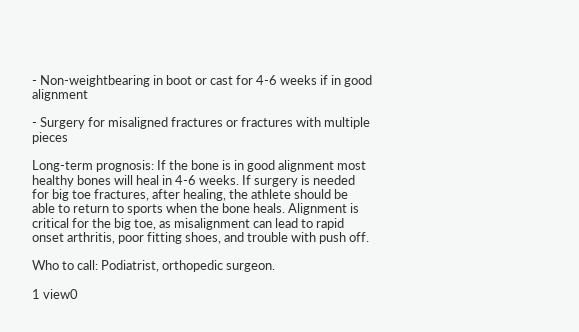- Non-weightbearing in boot or cast for 4-6 weeks if in good alignment

- Surgery for misaligned fractures or fractures with multiple pieces

Long-term prognosis: If the bone is in good alignment most healthy bones will heal in 4-6 weeks. If surgery is needed for big toe fractures, after healing, the athlete should be able to return to sports when the bone heals. Alignment is critical for the big toe, as misalignment can lead to rapid onset arthritis, poor fitting shoes, and trouble with push off.

Who to call: Podiatrist, orthopedic surgeon.

1 view0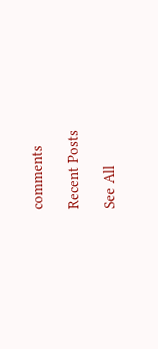comments

Recent Posts

See All